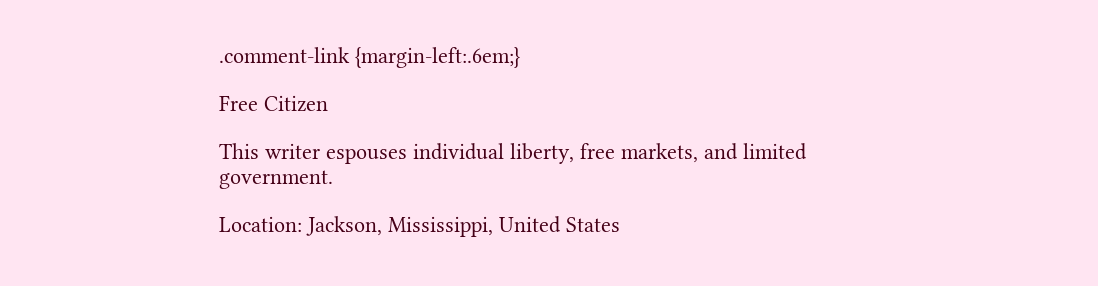.comment-link {margin-left:.6em;}

Free Citizen

This writer espouses individual liberty, free markets, and limited government.

Location: Jackson, Mississippi, United States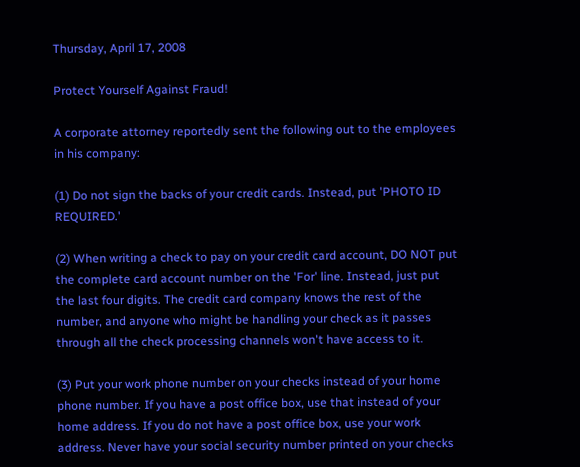Thursday, April 17, 2008

Protect Yourself Against Fraud!

A corporate attorney reportedly sent the following out to the employees in his company:

(1) Do not sign the backs of your credit cards. Instead, put 'PHOTO ID REQUIRED.'

(2) When writing a check to pay on your credit card account, DO NOT put the complete card account number on the 'For' line. Instead, just put the last four digits. The credit card company knows the rest of the number, and anyone who might be handling your check as it passes through all the check processing channels won't have access to it.

(3) Put your work phone number on your checks instead of your home phone number. If you have a post office box, use that instead of your home address. If you do not have a post office box, use your work address. Never have your social security number printed on your checks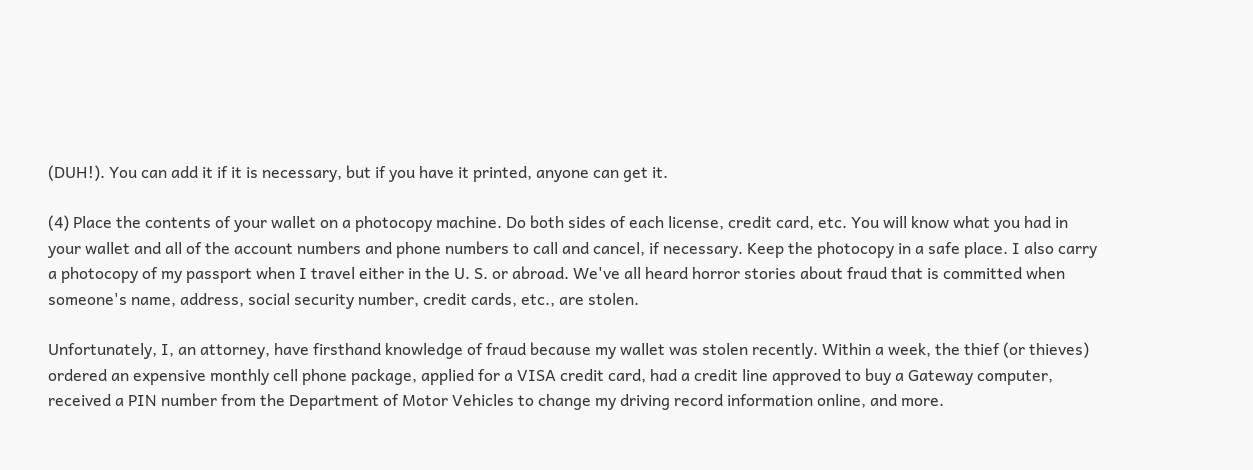(DUH!). You can add it if it is necessary, but if you have it printed, anyone can get it.

(4) Place the contents of your wallet on a photocopy machine. Do both sides of each license, credit card, etc. You will know what you had in your wallet and all of the account numbers and phone numbers to call and cancel, if necessary. Keep the photocopy in a safe place. I also carry a photocopy of my passport when I travel either in the U. S. or abroad. We've all heard horror stories about fraud that is committed when someone's name, address, social security number, credit cards, etc., are stolen.

Unfortunately, I, an attorney, have firsthand knowledge of fraud because my wallet was stolen recently. Within a week, the thief (or thieves) ordered an expensive monthly cell phone package, applied for a VISA credit card, had a credit line approved to buy a Gateway computer, received a PIN number from the Department of Motor Vehicles to change my driving record information online, and more.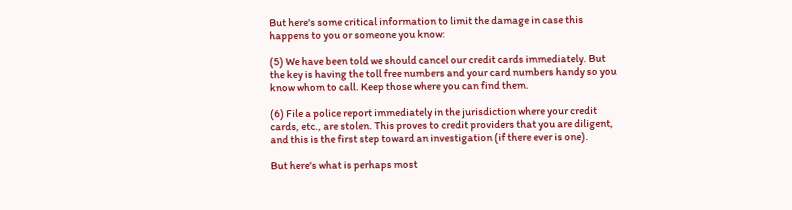But here's some critical information to limit the damage in case this happens to you or someone you know:

(5) We have been told we should cancel our credit cards immediately. But the key is having the toll free numbers and your card numbers handy so you know whom to call. Keep those where you can find them.

(6) File a police report immediately in the jurisdiction where your credit cards, etc., are stolen. This proves to credit providers that you are diligent, and this is the first step toward an investigation (if there ever is one).

But here's what is perhaps most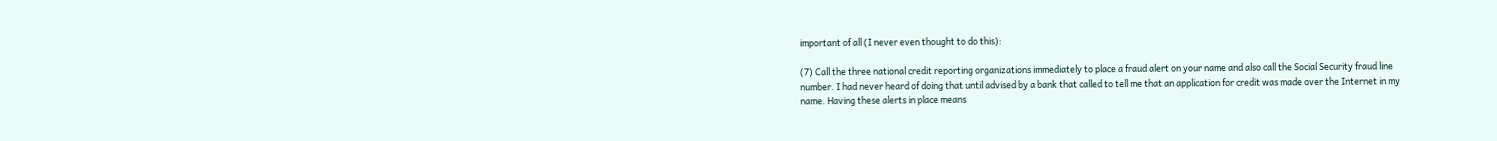important of all (I never even thought to do this):

(7) Call the three national credit reporting organizations immediately to place a fraud alert on your name and also call the Social Security fraud line number. I had never heard of doing that until advised by a bank that called to tell me that an application for credit was made over the Internet in my name. Having these alerts in place means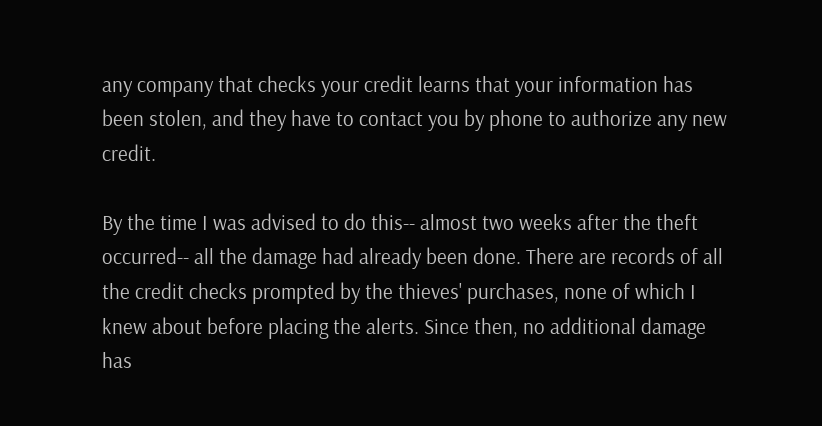any company that checks your credit learns that your information has been stolen, and they have to contact you by phone to authorize any new credit.

By the time I was advised to do this-- almost two weeks after the theft occurred-- all the damage had already been done. There are records of all the credit checks prompted by the thieves' purchases, none of which I knew about before placing the alerts. Since then, no additional damage has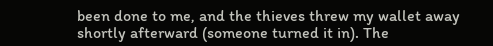been done to me, and the thieves threw my wallet away shortly afterward (someone turned it in). The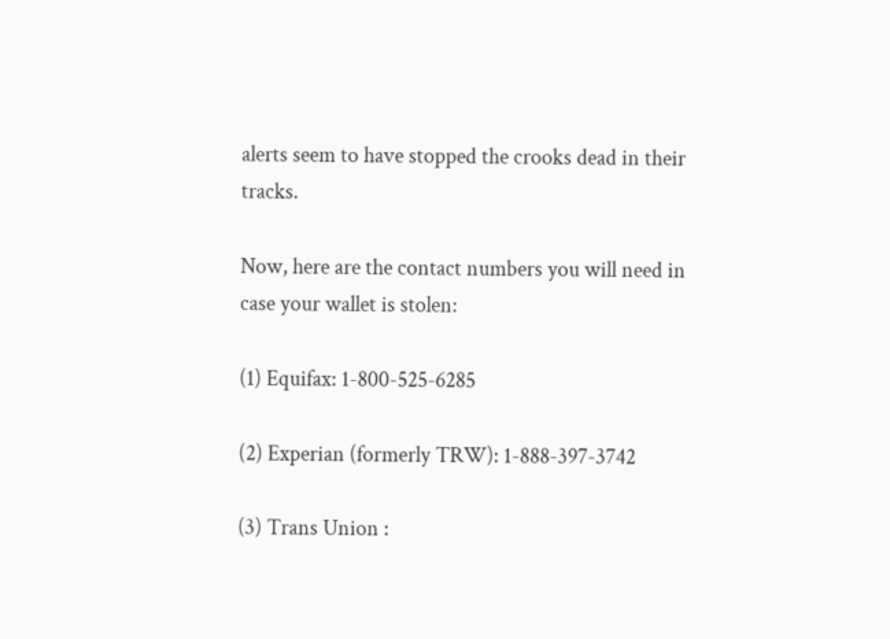alerts seem to have stopped the crooks dead in their tracks.

Now, here are the contact numbers you will need in case your wallet is stolen:

(1) Equifax: 1-800-525-6285

(2) Experian (formerly TRW): 1-888-397-3742

(3) Trans Union :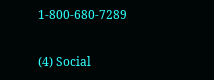1-800-680-7289

(4) Social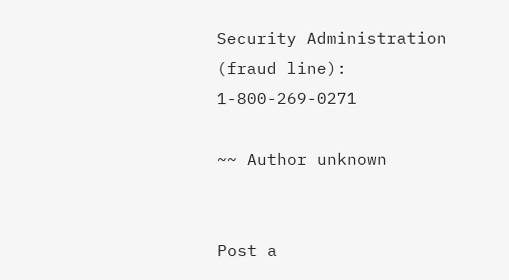Security Administration (fraud line): 1-800-269-0271

~~ Author unknown


Post a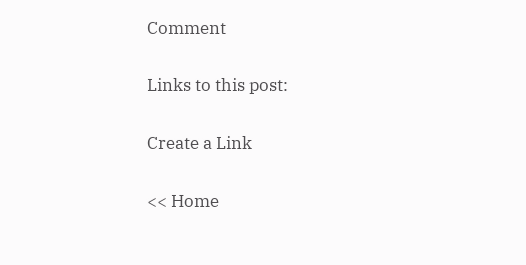Comment

Links to this post:

Create a Link

<< Home